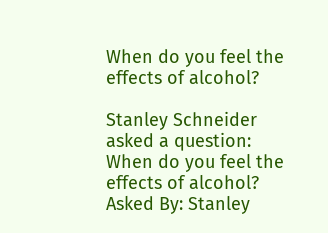When do you feel the effects of alcohol?

Stanley Schneider asked a question: When do you feel the effects of alcohol?
Asked By: Stanley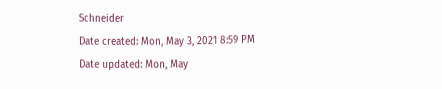Schneider
Date created: Mon, May 3, 2021 8:59 PM
Date updated: Mon, May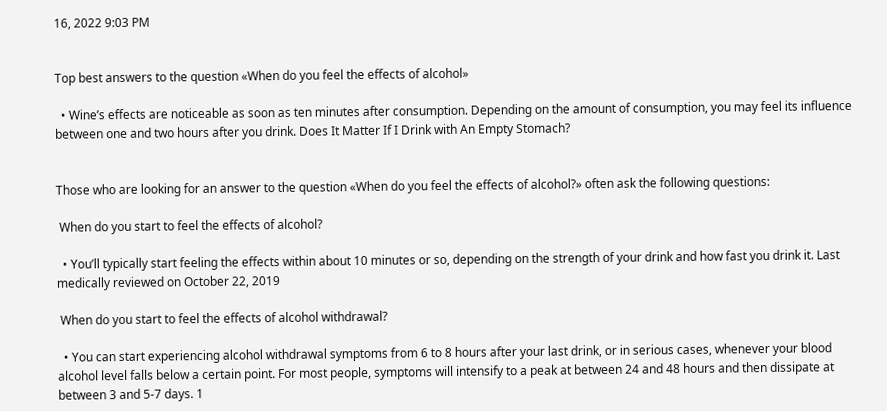16, 2022 9:03 PM


Top best answers to the question «When do you feel the effects of alcohol»

  • Wine’s effects are noticeable as soon as ten minutes after consumption. Depending on the amount of consumption, you may feel its influence between one and two hours after you drink. Does It Matter If I Drink with An Empty Stomach?


Those who are looking for an answer to the question «When do you feel the effects of alcohol?» often ask the following questions:

 When do you start to feel the effects of alcohol?

  • You’ll typically start feeling the effects within about 10 minutes or so, depending on the strength of your drink and how fast you drink it. Last medically reviewed on October 22, 2019

 When do you start to feel the effects of alcohol withdrawal?

  • You can start experiencing alcohol withdrawal symptoms from 6 to 8 hours after your last drink, or in serious cases, whenever your blood alcohol level falls below a certain point. For most people, symptoms will intensify to a peak at between 24 and 48 hours and then dissipate at between 3 and 5-7 days. 1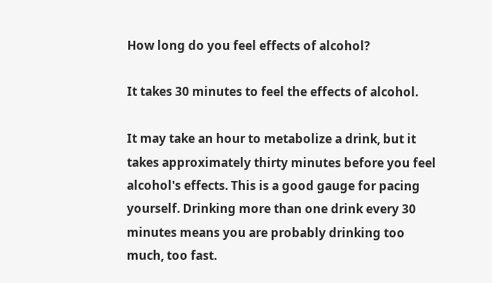How long do you feel effects of alcohol?

It takes 30 minutes to feel the effects of alcohol.

It may take an hour to metabolize a drink, but it takes approximately thirty minutes before you feel alcohol's effects. This is a good gauge for pacing yourself. Drinking more than one drink every 30 minutes means you are probably drinking too much, too fast.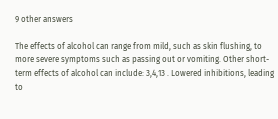9 other answers

The effects of alcohol can range from mild, such as skin flushing, to more severe symptoms such as passing out or vomiting. Other short-term effects of alcohol can include: 3,4,13 . Lowered inhibitions, leading to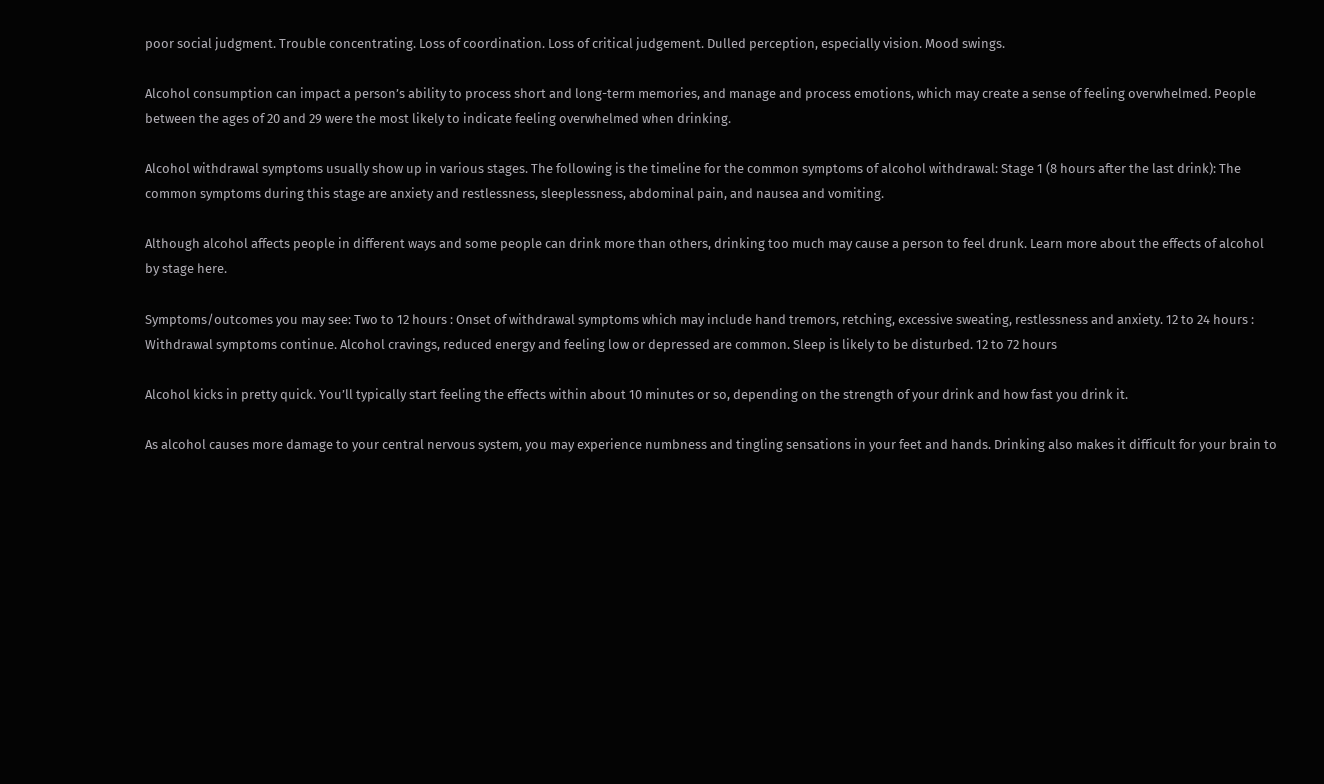poor social judgment. Trouble concentrating. Loss of coordination. Loss of critical judgement. Dulled perception, especially vision. Mood swings.

Alcohol consumption can impact a person’s ability to process short and long-term memories, and manage and process emotions, which may create a sense of feeling overwhelmed. People between the ages of 20 and 29 were the most likely to indicate feeling overwhelmed when drinking.

Alcohol withdrawal symptoms usually show up in various stages. The following is the timeline for the common symptoms of alcohol withdrawal: Stage 1 (8 hours after the last drink): The common symptoms during this stage are anxiety and restlessness, sleeplessness, abdominal pain, and nausea and vomiting.

Although alcohol affects people in different ways and some people can drink more than others, drinking too much may cause a person to feel drunk. Learn more about the effects of alcohol by stage here.

Symptoms/outcomes you may see: Two to 12 hours : Onset of withdrawal symptoms which may include hand tremors, retching, excessive sweating, restlessness and anxiety. 12 to 24 hours : Withdrawal symptoms continue. Alcohol cravings, reduced energy and feeling low or depressed are common. Sleep is likely to be disturbed. 12 to 72 hours

Alcohol kicks in pretty quick. You’ll typically start feeling the effects within about 10 minutes or so, depending on the strength of your drink and how fast you drink it.

As alcohol causes more damage to your central nervous system, you may experience numbness and tingling sensations in your feet and hands. Drinking also makes it difficult for your brain to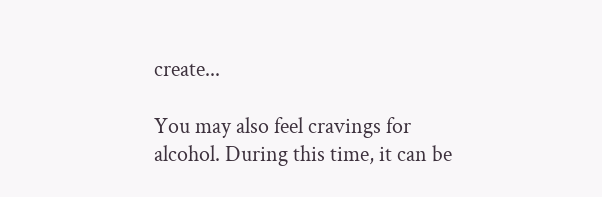create...

You may also feel cravings for alcohol. During this time, it can be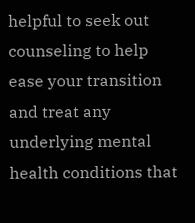helpful to seek out counseling to help ease your transition and treat any underlying mental health conditions that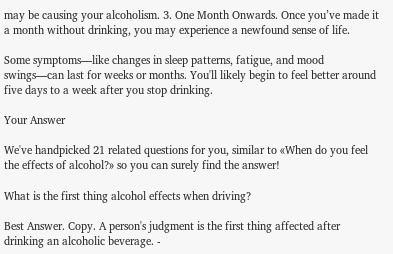may be causing your alcoholism. 3. One Month Onwards. Once you’ve made it a month without drinking, you may experience a newfound sense of life.

Some symptoms—like changes in sleep patterns, fatigue, and mood swings—can last for weeks or months. You'll likely begin to feel better around five days to a week after you stop drinking.

Your Answer

We've handpicked 21 related questions for you, similar to «When do you feel the effects of alcohol?» so you can surely find the answer!

What is the first thing alcohol effects when driving?

Best Answer. Copy. A person's judgment is the first thing affected after drinking an alcoholic beverage. -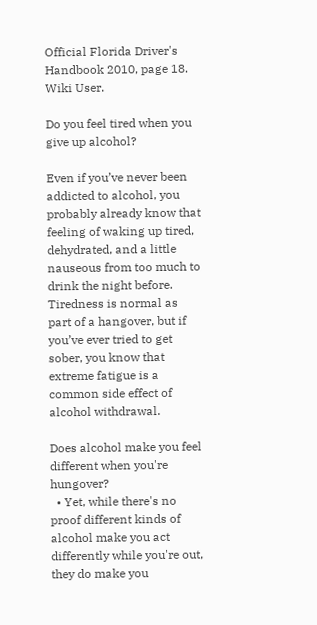Official Florida Driver's Handbook 2010, page 18. Wiki User.

Do you feel tired when you give up alcohol?

Even if you’ve never been addicted to alcohol, you probably already know that feeling of waking up tired, dehydrated, and a little nauseous from too much to drink the night before. Tiredness is normal as part of a hangover, but if you’ve ever tried to get sober, you know that extreme fatigue is a common side effect of alcohol withdrawal.

Does alcohol make you feel different when you're hungover?
  • Yet, while there's no proof different kinds of alcohol make you act differently while you're out, they do make you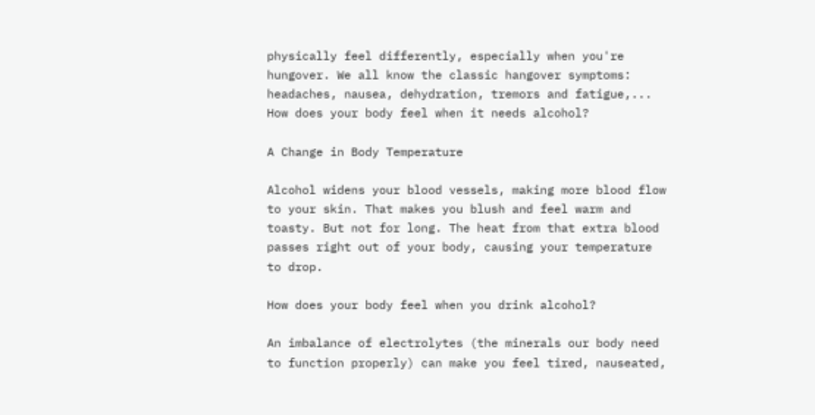physically feel differently, especially when you're hungover. We all know the classic hangover symptoms: headaches, nausea, dehydration, tremors and fatigue,...
How does your body feel when it needs alcohol?

A Change in Body Temperature

Alcohol widens your blood vessels, making more blood flow to your skin. That makes you blush and feel warm and toasty. But not for long. The heat from that extra blood passes right out of your body, causing your temperature to drop.

How does your body feel when you drink alcohol?

An imbalance of electrolytes (the minerals our body need to function properly) can make you feel tired, nauseated,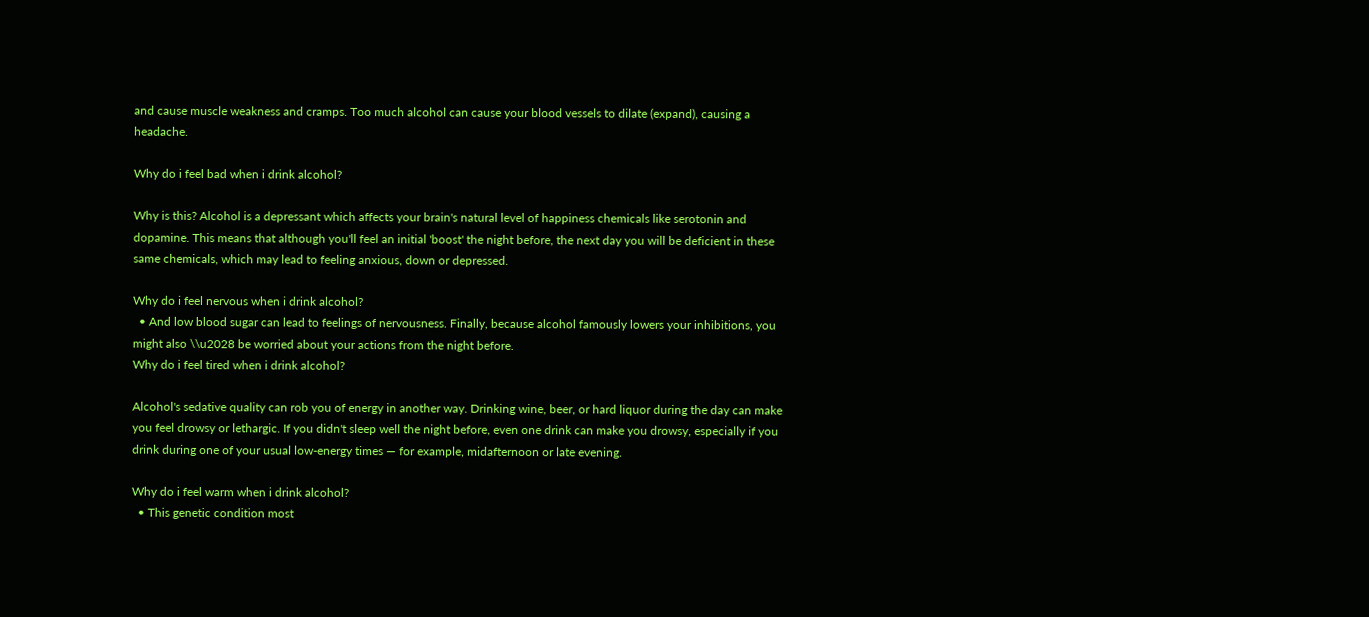and cause muscle weakness and cramps. Too much alcohol can cause your blood vessels to dilate (expand), causing a headache.

Why do i feel bad when i drink alcohol?

Why is this? Alcohol is a depressant which affects your brain's natural level of happiness chemicals like serotonin and dopamine. This means that although you'll feel an initial 'boost' the night before, the next day you will be deficient in these same chemicals, which may lead to feeling anxious, down or depressed.

Why do i feel nervous when i drink alcohol?
  • And low blood sugar can lead to feelings of nervousness. Finally, because alcohol famously lowers your inhibitions, you might also \\u2028 be worried about your actions from the night before.
Why do i feel tired when i drink alcohol?

Alcohol's sedative quality can rob you of energy in another way. Drinking wine, beer, or hard liquor during the day can make you feel drowsy or lethargic. If you didn't sleep well the night before, even one drink can make you drowsy, especially if you drink during one of your usual low-energy times — for example, midafternoon or late evening.

Why do i feel warm when i drink alcohol?
  • This genetic condition most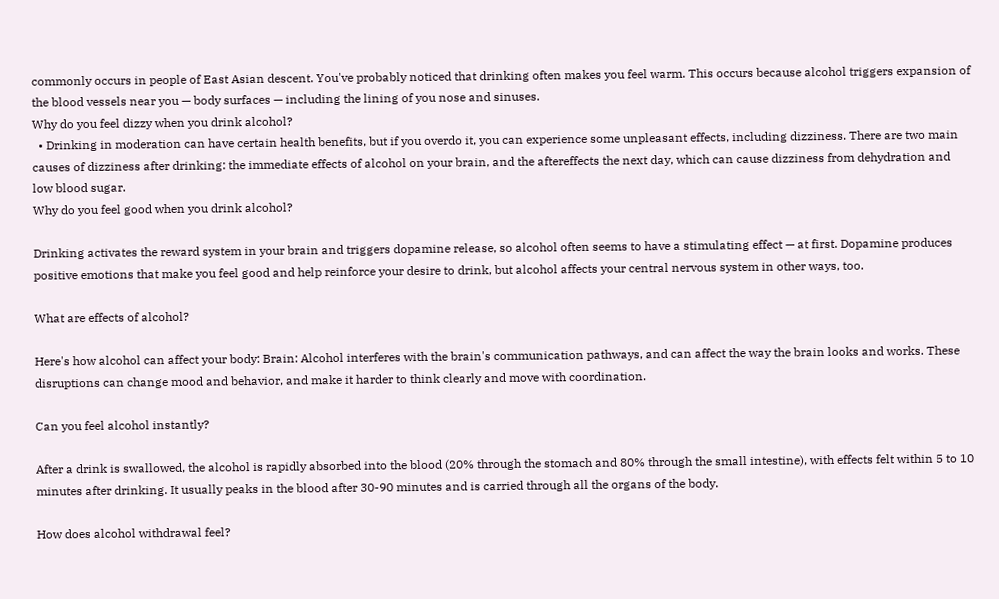commonly occurs in people of East Asian descent. You've probably noticed that drinking often makes you feel warm. This occurs because alcohol triggers expansion of the blood vessels near you — body surfaces — including the lining of you nose and sinuses.
Why do you feel dizzy when you drink alcohol?
  • Drinking in moderation can have certain health benefits, but if you overdo it, you can experience some unpleasant effects, including dizziness. There are two main causes of dizziness after drinking: the immediate effects of alcohol on your brain, and the aftereffects the next day, which can cause dizziness from dehydration and low blood sugar.
Why do you feel good when you drink alcohol?

Drinking activates the reward system in your brain and triggers dopamine release, so alcohol often seems to have a stimulating effect — at first. Dopamine produces positive emotions that make you feel good and help reinforce your desire to drink, but alcohol affects your central nervous system in other ways, too.

What are effects of alcohol?

Here's how alcohol can affect your body: Brain: Alcohol interferes with the brain's communication pathways, and can affect the way the brain looks and works. These disruptions can change mood and behavior, and make it harder to think clearly and move with coordination.

Can you feel alcohol instantly?

After a drink is swallowed, the alcohol is rapidly absorbed into the blood (20% through the stomach and 80% through the small intestine), with effects felt within 5 to 10 minutes after drinking. It usually peaks in the blood after 30-90 minutes and is carried through all the organs of the body.

How does alcohol withdrawal feel?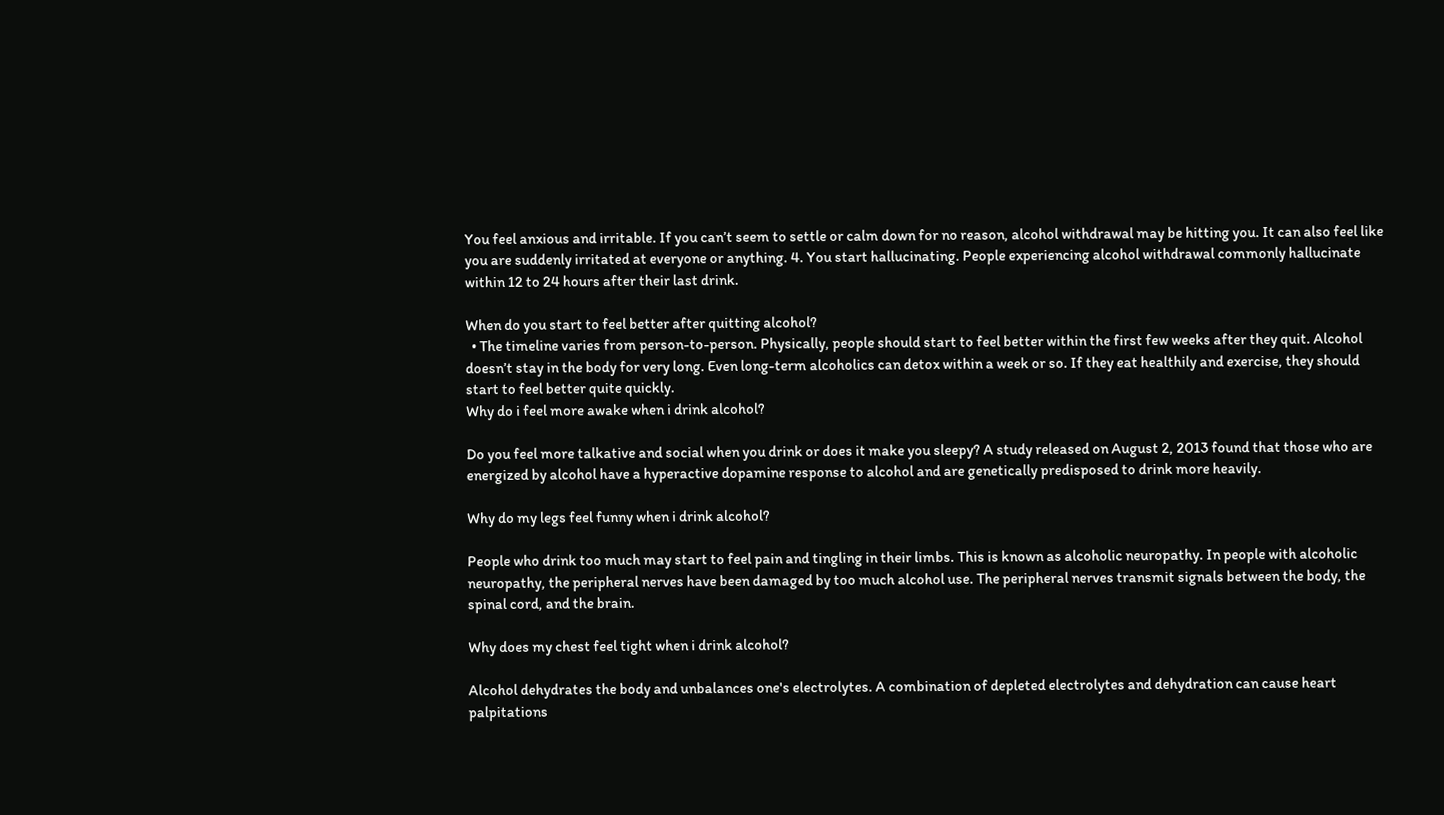You feel anxious and irritable. If you can’t seem to settle or calm down for no reason, alcohol withdrawal may be hitting you. It can also feel like you are suddenly irritated at everyone or anything. 4. You start hallucinating. People experiencing alcohol withdrawal commonly hallucinate within 12 to 24 hours after their last drink.

When do you start to feel better after quitting alcohol?
  • The timeline varies from person-to-person. Physically, people should start to feel better within the first few weeks after they quit. Alcohol doesn’t stay in the body for very long. Even long-term alcoholics can detox within a week or so. If they eat healthily and exercise, they should start to feel better quite quickly.
Why do i feel more awake when i drink alcohol?

Do you feel more talkative and social when you drink or does it make you sleepy? A study released on August 2, 2013 found that those who are energized by alcohol have a hyperactive dopamine response to alcohol and are genetically predisposed to drink more heavily.

Why do my legs feel funny when i drink alcohol?

People who drink too much may start to feel pain and tingling in their limbs. This is known as alcoholic neuropathy. In people with alcoholic neuropathy, the peripheral nerves have been damaged by too much alcohol use. The peripheral nerves transmit signals between the body, the spinal cord, and the brain.

Why does my chest feel tight when i drink alcohol?

Alcohol dehydrates the body and unbalances one's electrolytes. A combination of depleted electrolytes and dehydration can cause heart palpitations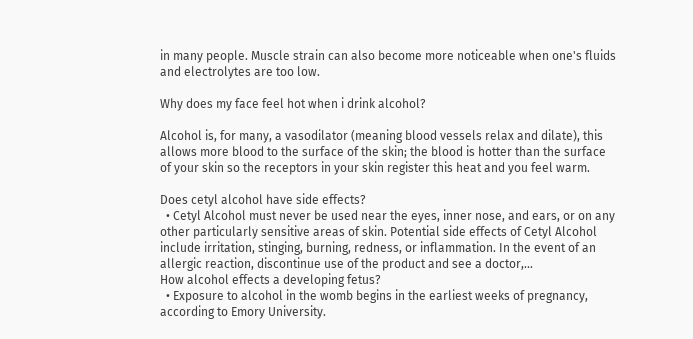in many people. Muscle strain can also become more noticeable when one's fluids and electrolytes are too low.

Why does my face feel hot when i drink alcohol?

Alcohol is, for many, a vasodilator (meaning blood vessels relax and dilate), this allows more blood to the surface of the skin; the blood is hotter than the surface of your skin so the receptors in your skin register this heat and you feel warm.

Does cetyl alcohol have side effects?
  • Cetyl Alcohol must never be used near the eyes, inner nose, and ears, or on any other particularly sensitive areas of skin. Potential side effects of Cetyl Alcohol include irritation, stinging, burning, redness, or inflammation. In the event of an allergic reaction, discontinue use of the product and see a doctor,...
How alcohol effects a developing fetus?
  • Exposure to alcohol in the womb begins in the earliest weeks of pregnancy, according to Emory University.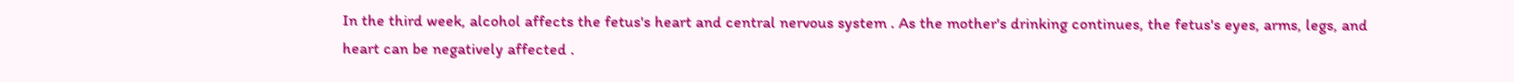In the third week, alcohol affects the fetus's heart and central nervous system . As the mother's drinking continues, the fetus's eyes, arms, legs, and heart can be negatively affected .